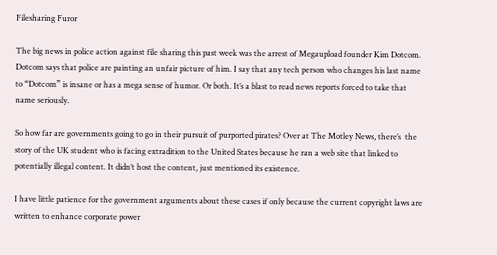Filesharing Furor

The big news in police action against file sharing this past week was the arrest of Megaupload founder Kim Dotcom. Dotcom says that police are painting an unfair picture of him. I say that any tech person who changes his last name to “Dotcom” is insane or has a mega sense of humor. Or both. It’s a blast to read news reports forced to take that name seriously.

So how far are governments going to go in their pursuit of purported pirates? Over at The Motley News, there’s  the story of the UK student who is facing extradition to the United States because he ran a web site that linked to potentially illegal content. It didn’t host the content, just mentioned its existence.

I have little patience for the government arguments about these cases if only because the current copyright laws are written to enhance corporate power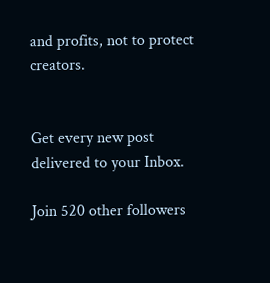and profits, not to protect creators.


Get every new post delivered to your Inbox.

Join 520 other followers